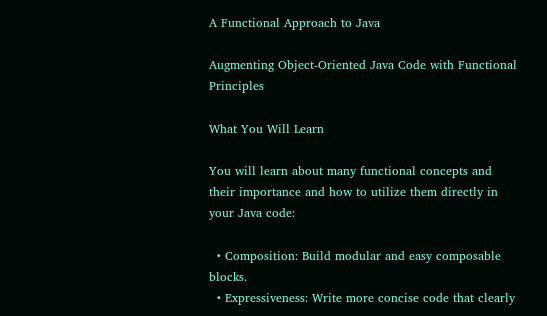A Functional Approach to Java

Augmenting Object-Oriented Java Code with Functional Principles

What You Will Learn

You will learn about many functional concepts and their importance and how to utilize them directly in your Java code:

  • Composition: Build modular and easy composable blocks.
  • Expressiveness: Write more concise code that clearly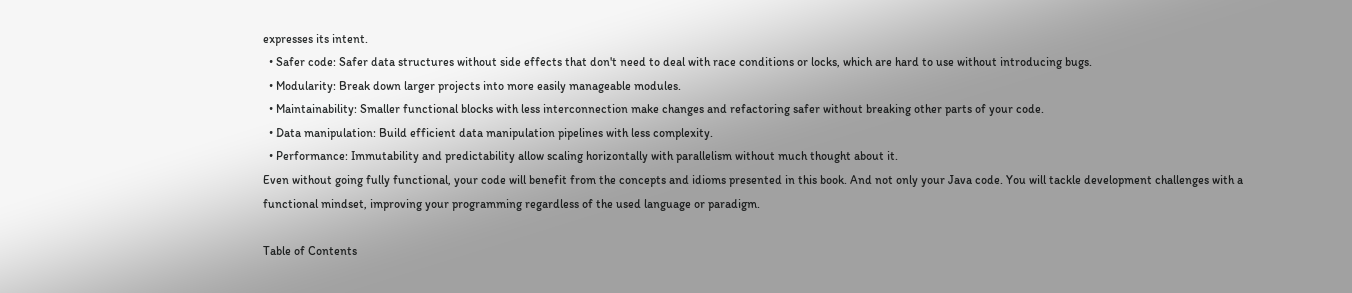expresses its intent.
  • Safer code: Safer data structures without side effects that don't need to deal with race conditions or locks, which are hard to use without introducing bugs.
  • Modularity: Break down larger projects into more easily manageable modules.
  • Maintainability: Smaller functional blocks with less interconnection make changes and refactoring safer without breaking other parts of your code.
  • Data manipulation: Build efficient data manipulation pipelines with less complexity.
  • Performance: Immutability and predictability allow scaling horizontally with parallelism without much thought about it.
Even without going fully functional, your code will benefit from the concepts and idioms presented in this book. And not only your Java code. You will tackle development challenges with a functional mindset, improving your programming regardless of the used language or paradigm.

Table of Contents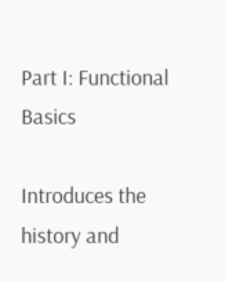Part I: Functional Basics

Introduces the history and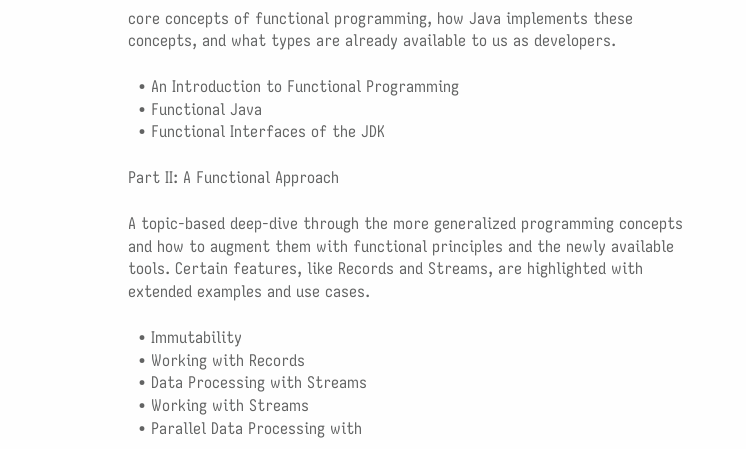core concepts of functional programming, how Java implements these concepts, and what types are already available to us as developers.

  • An Introduction to Functional Programming
  • Functional Java
  • Functional Interfaces of the JDK

Part II: A Functional Approach

A topic-based deep-dive through the more generalized programming concepts and how to augment them with functional principles and the newly available tools. Certain features, like Records and Streams, are highlighted with extended examples and use cases.

  • Immutability
  • Working with Records
  • Data Processing with Streams
  • Working with Streams
  • Parallel Data Processing with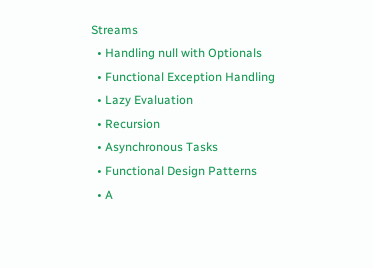Streams
  • Handling null with Optionals
  • Functional Exception Handling
  • Lazy Evaluation
  • Recursion
  • Asynchronous Tasks
  • Functional Design Patterns
  • A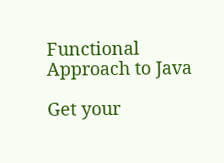Functional Approach to Java

Get your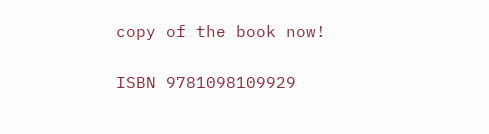copy of the book now!

ISBN 9781098109929